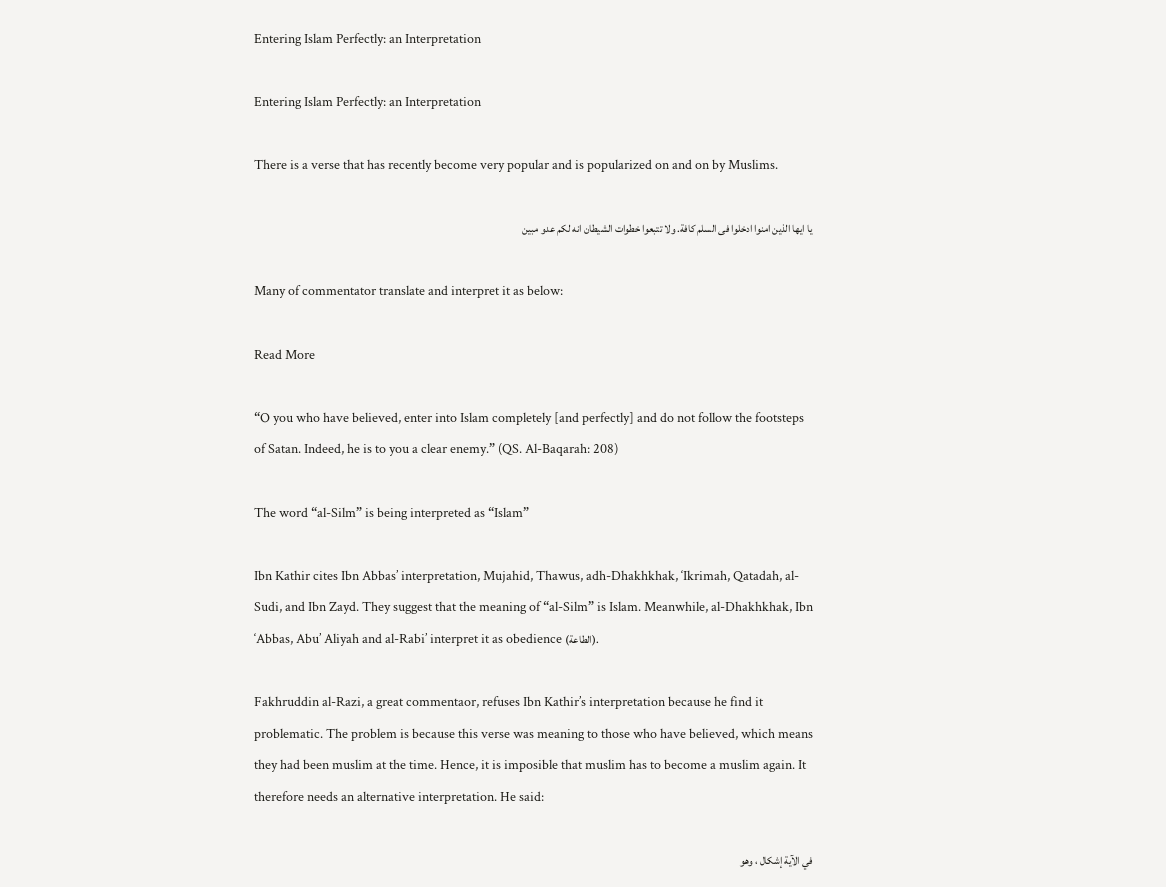Entering Islam Perfectly: an Interpretation

Entering Islam Perfectly: an Interpretation

There is a verse that has recently become very popular and is popularized on and on by Muslims.

يا ايها الذين امنوا ادخلوا فى السلم كافة. ولا تتبعوا خطوات الشيطان انه لكم عدو مبين

Many of commentator translate and interpret it as below:

Read More

“O you who have believed, enter into Islam completely [and perfectly] and do not follow the footsteps of Satan. Indeed, he is to you a clear enemy.” (QS. Al-Baqarah: 208)

The word “al-Silm” is being interpreted as “Islam”

Ibn Kathir cites Ibn Abbas’ interpretation, Mujahid, Thawus, adh-Dhakhkhak, ‘Ikrimah, Qatadah, al-Sudi, and Ibn Zayd. They suggest that the meaning of “al-Silm” is Islam. Meanwhile, al-Dhakhkhak, Ibn ‘Abbas, Abu’ Aliyah and al-Rabi’ interpret it as obedience (الطاعة).

Fakhruddin al-Razi, a great commentaor, refuses Ibn Kathir’s interpretation because he find it problematic. The problem is because this verse was meaning to those who have believed, which means they had been muslim at the time. Hence, it is imposible that muslim has to become a muslim again. It therefore needs an alternative interpretation. He said:

في الآية إشكال ، وهو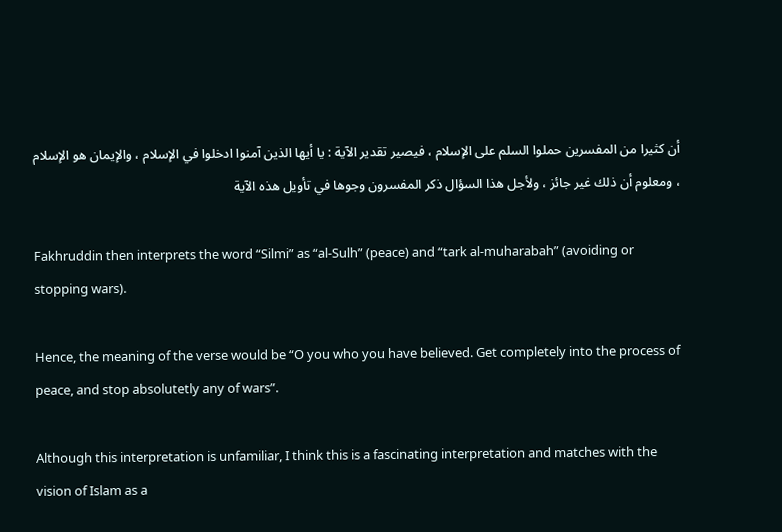أن كثيرا من المفسرين حملوا السلم على الإسلام ، فيصير تقدير الآية : يا أيها الذين آمنوا ادخلوا في الإسلام ، والإيمان هو الإسلام ، ومعلوم أن ذلك غير جائز ، ولأجل هذا السؤال ذكر المفسرون وجوها في تأويل هذه الآية

Fakhruddin then interprets the word “Silmi” as “al-Sulh” (peace) and “tark al-muharabah” (avoiding or stopping wars).

Hence, the meaning of the verse would be “O you who you have believed. Get completely into the process of peace, and stop absolutetly any of wars”.

Although this interpretation is unfamiliar, I think this is a fascinating interpretation and matches with the vision of Islam as a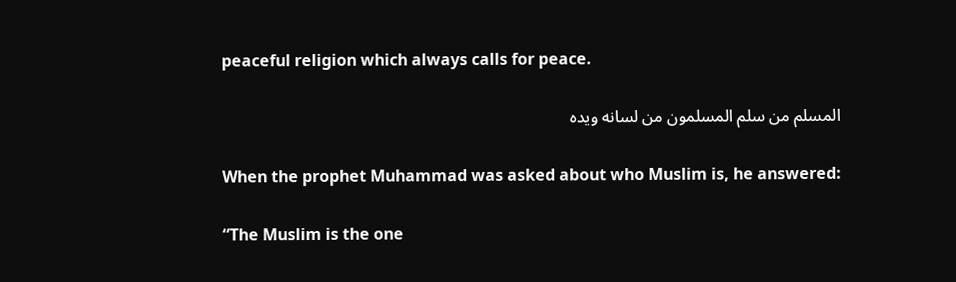peaceful religion which always calls for peace.

المسلم من سلم المسلمون من لسانه ويده

When the prophet Muhammad was asked about who Muslim is, he answered:

“The Muslim is the one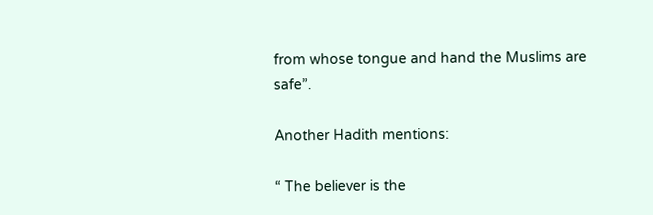from whose tongue and hand the Muslims are safe”.

Another Hadith mentions:

“ The believer is the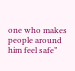one who makes people around him feel safe”